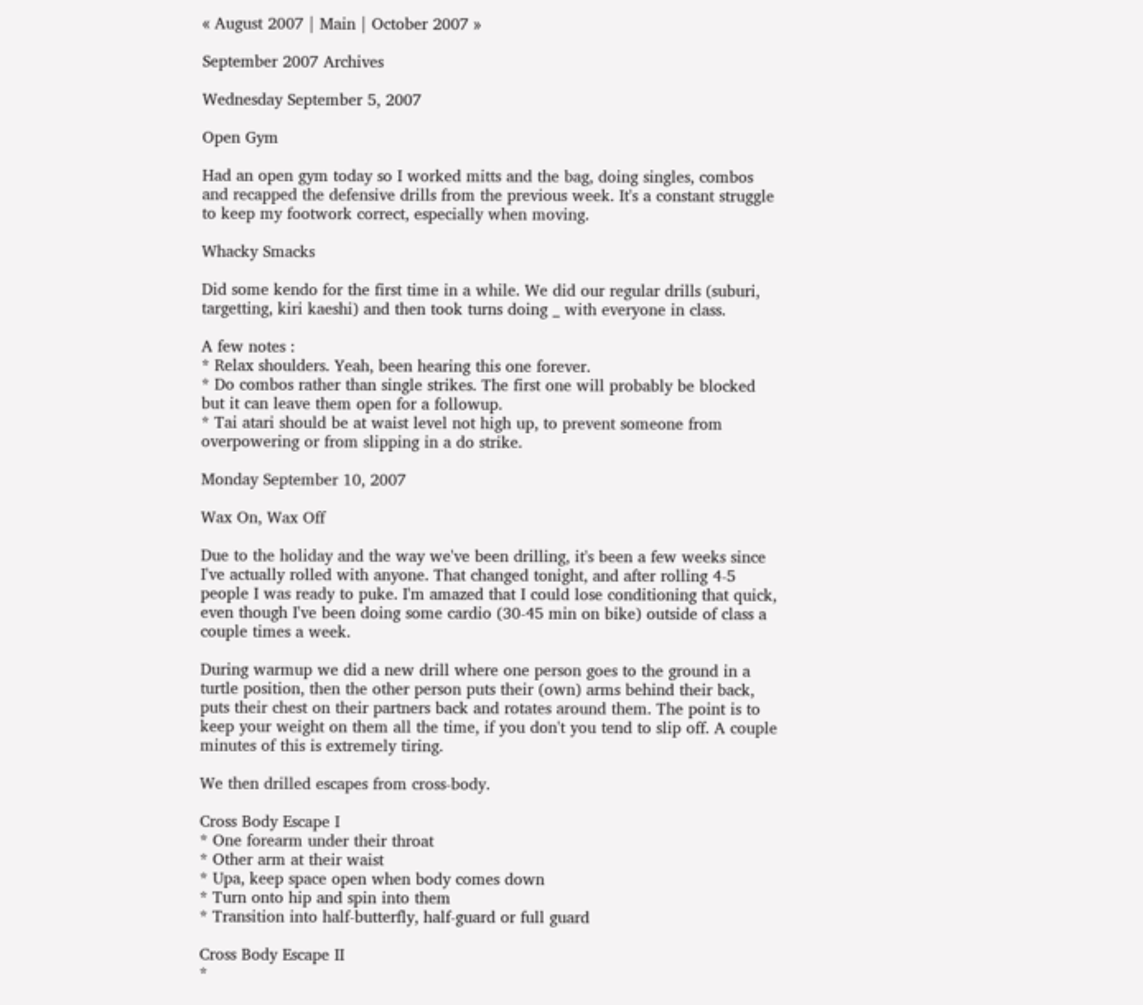« August 2007 | Main | October 2007 »

September 2007 Archives

Wednesday September 5, 2007

Open Gym

Had an open gym today so I worked mitts and the bag, doing singles, combos and recapped the defensive drills from the previous week. It's a constant struggle to keep my footwork correct, especially when moving.

Whacky Smacks

Did some kendo for the first time in a while. We did our regular drills (suburi, targetting, kiri kaeshi) and then took turns doing _ with everyone in class.

A few notes :
* Relax shoulders. Yeah, been hearing this one forever.
* Do combos rather than single strikes. The first one will probably be blocked but it can leave them open for a followup.
* Tai atari should be at waist level not high up, to prevent someone from overpowering or from slipping in a do strike.

Monday September 10, 2007

Wax On, Wax Off

Due to the holiday and the way we've been drilling, it's been a few weeks since I've actually rolled with anyone. That changed tonight, and after rolling 4-5 people I was ready to puke. I'm amazed that I could lose conditioning that quick, even though I've been doing some cardio (30-45 min on bike) outside of class a couple times a week.

During warmup we did a new drill where one person goes to the ground in a turtle position, then the other person puts their (own) arms behind their back, puts their chest on their partners back and rotates around them. The point is to keep your weight on them all the time, if you don't you tend to slip off. A couple minutes of this is extremely tiring.

We then drilled escapes from cross-body.

Cross Body Escape I
* One forearm under their throat
* Other arm at their waist
* Upa, keep space open when body comes down
* Turn onto hip and spin into them
* Transition into half-butterfly, half-guard or full guard

Cross Body Escape II
*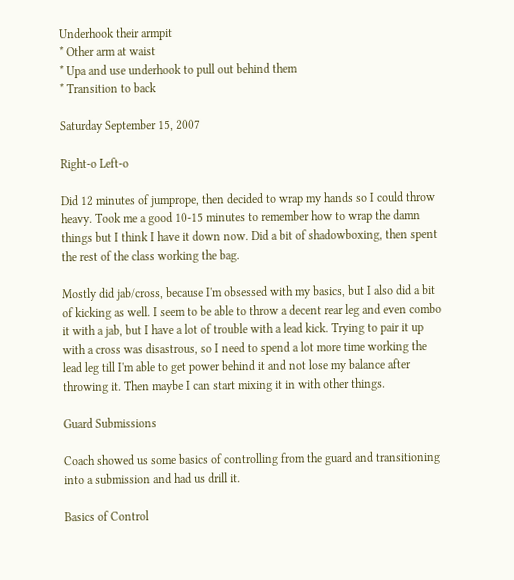Underhook their armpit
* Other arm at waist
* Upa and use underhook to pull out behind them
* Transition to back

Saturday September 15, 2007

Right-o Left-o

Did 12 minutes of jumprope, then decided to wrap my hands so I could throw heavy. Took me a good 10-15 minutes to remember how to wrap the damn things but I think I have it down now. Did a bit of shadowboxing, then spent the rest of the class working the bag.

Mostly did jab/cross, because I'm obsessed with my basics, but I also did a bit of kicking as well. I seem to be able to throw a decent rear leg and even combo it with a jab, but I have a lot of trouble with a lead kick. Trying to pair it up with a cross was disastrous, so I need to spend a lot more time working the lead leg till I'm able to get power behind it and not lose my balance after throwing it. Then maybe I can start mixing it in with other things.

Guard Submissions

Coach showed us some basics of controlling from the guard and transitioning into a submission and had us drill it.

Basics of Control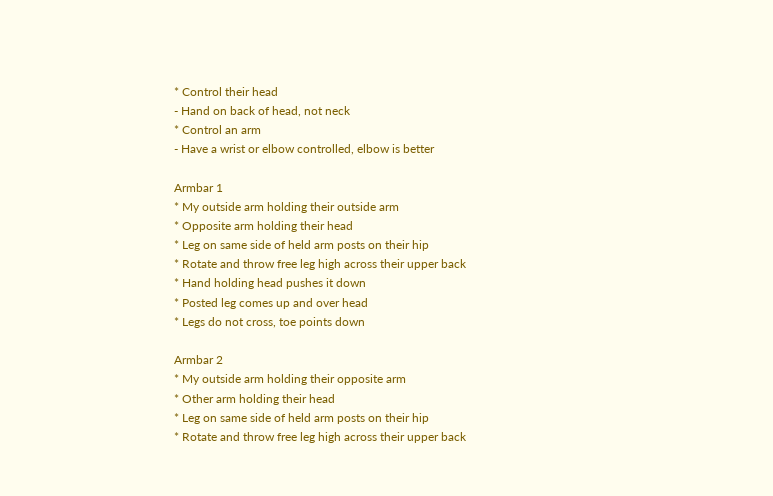* Control their head
- Hand on back of head, not neck
* Control an arm
- Have a wrist or elbow controlled, elbow is better

Armbar 1
* My outside arm holding their outside arm
* Opposite arm holding their head
* Leg on same side of held arm posts on their hip
* Rotate and throw free leg high across their upper back
* Hand holding head pushes it down
* Posted leg comes up and over head
* Legs do not cross, toe points down

Armbar 2
* My outside arm holding their opposite arm
* Other arm holding their head
* Leg on same side of held arm posts on their hip
* Rotate and throw free leg high across their upper back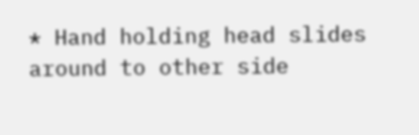* Hand holding head slides around to other side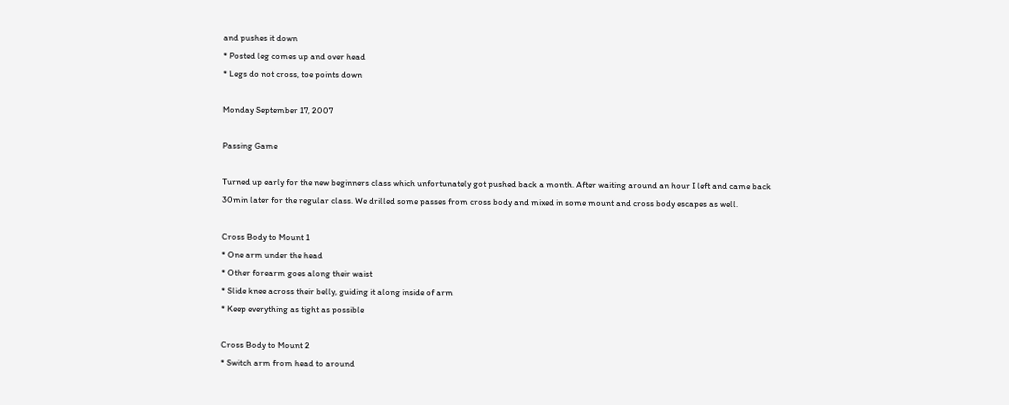and pushes it down
* Posted leg comes up and over head
* Legs do not cross, toe points down

Monday September 17, 2007

Passing Game

Turned up early for the new beginners class which unfortunately got pushed back a month. After waiting around an hour I left and came back 30min later for the regular class. We drilled some passes from cross body and mixed in some mount and cross body escapes as well.

Cross Body to Mount 1
* One arm under the head
* Other forearm goes along their waist
* Slide knee across their belly, guiding it along inside of arm
* Keep everything as tight as possible

Cross Body to Mount 2
* Switch arm from head to around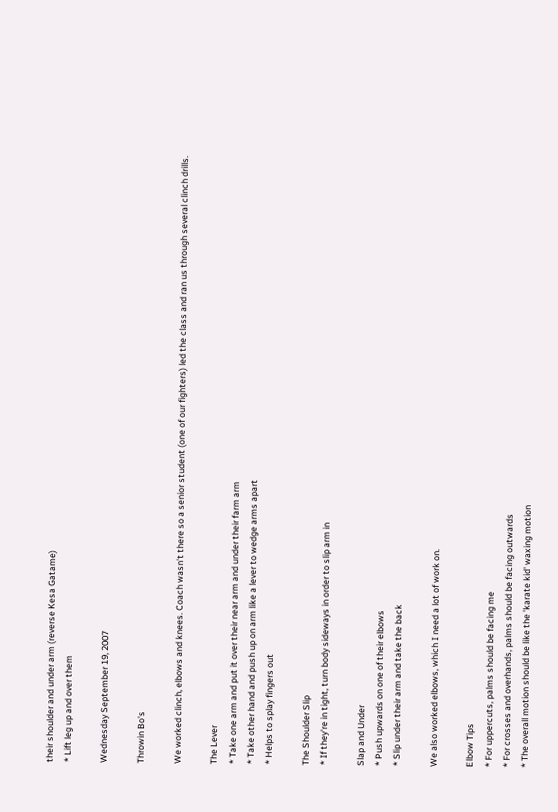their shoulder and under arm (reverse Kesa Gatame)
* Lift leg up and over them

Wednesday September 19, 2007

Throwin Bo's

We worked clinch, elbows and knees. Coach wasn't there so a senior student (one of our fighters) led the class and ran us through several clinch drills.

The Lever
* Take one arm and put it over their near arm and under their farm arm
* Take other hand and push up on arm like a lever to wedge arms apart
* Helps to splay fingers out

The Shoulder Slip
* If they're in tight, turn body sideways in order to slip arm in

Slap and Under
* Push upwards on one of their elbows
* Slip under their arm and take the back

We also worked elbows, which I need a lot of work on.

Elbow Tips
* For uppercuts, palms should be facing me
* For crosses and overhands, palms should be facing outwards
* The overall motion should be like the 'karate kid' waxing motion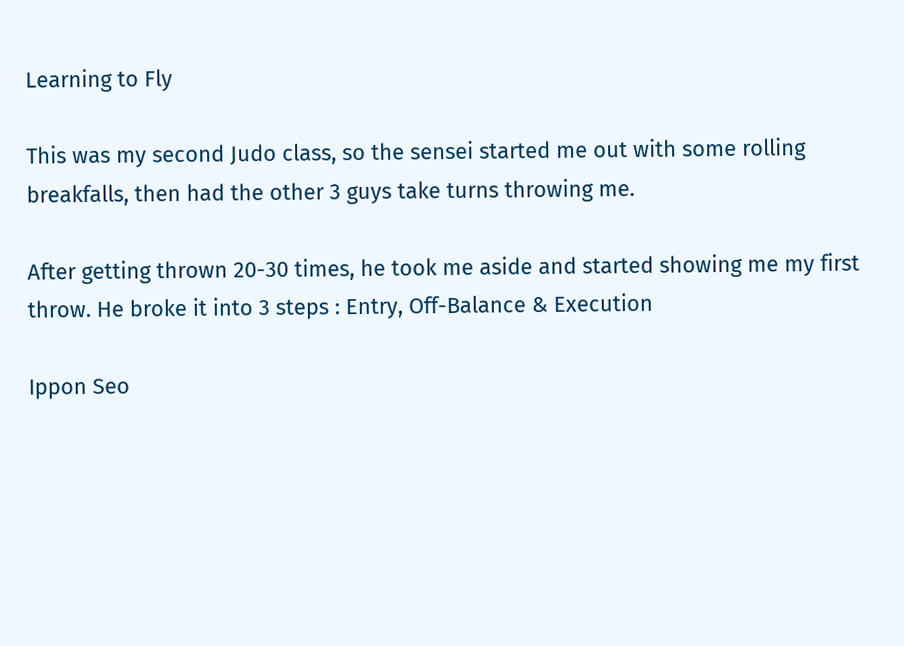Learning to Fly

This was my second Judo class, so the sensei started me out with some rolling breakfalls, then had the other 3 guys take turns throwing me.

After getting thrown 20-30 times, he took me aside and started showing me my first throw. He broke it into 3 steps : Entry, Off-Balance & Execution

Ippon Seo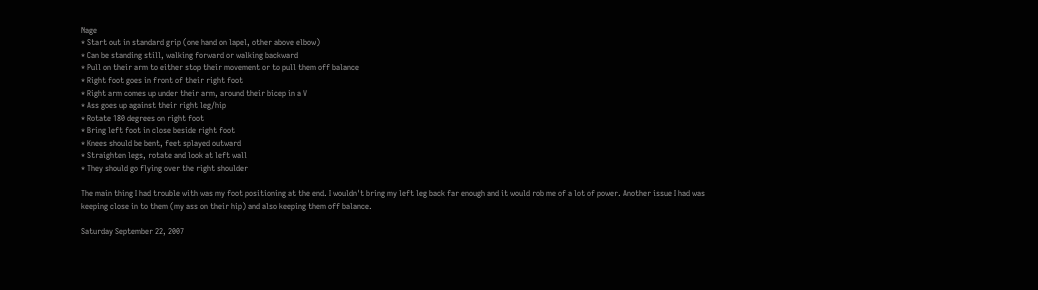Nage
* Start out in standard grip (one hand on lapel, other above elbow)
* Can be standing still, walking forward or walking backward
* Pull on their arm to either stop their movement or to pull them off balance
* Right foot goes in front of their right foot
* Right arm comes up under their arm, around their bicep in a V
* Ass goes up against their right leg/hip
* Rotate 180 degrees on right foot
* Bring left foot in close beside right foot
* Knees should be bent, feet splayed outward
* Straighten legs, rotate and look at left wall
* They should go flying over the right shoulder

The main thing I had trouble with was my foot positioning at the end. I wouldn't bring my left leg back far enough and it would rob me of a lot of power. Another issue I had was keeping close in to them (my ass on their hip) and also keeping them off balance.

Saturday September 22, 2007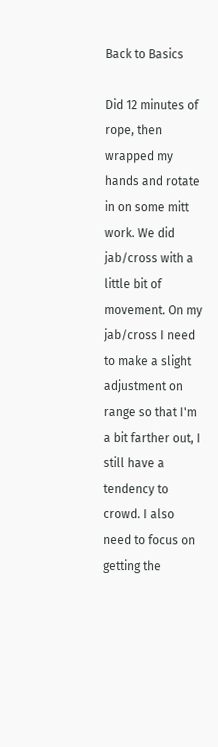Back to Basics

Did 12 minutes of rope, then wrapped my hands and rotate in on some mitt work. We did jab/cross with a little bit of movement. On my jab/cross I need to make a slight adjustment on range so that I'm a bit farther out, I still have a tendency to crowd. I also need to focus on getting the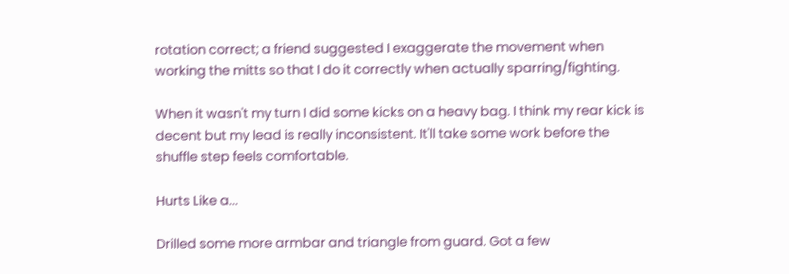rotation correct; a friend suggested I exaggerate the movement when working the mitts so that I do it correctly when actually sparring/fighting.

When it wasn't my turn I did some kicks on a heavy bag. I think my rear kick is decent but my lead is really inconsistent. It'll take some work before the shuffle step feels comfortable.

Hurts Like a...

Drilled some more armbar and triangle from guard. Got a few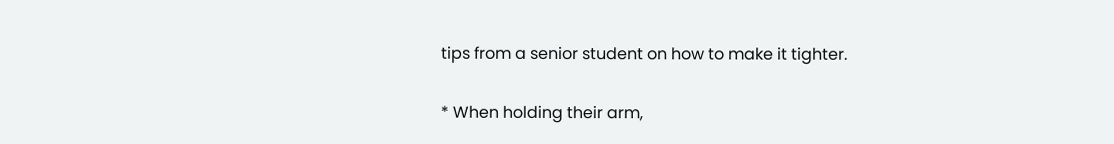tips from a senior student on how to make it tighter.

* When holding their arm,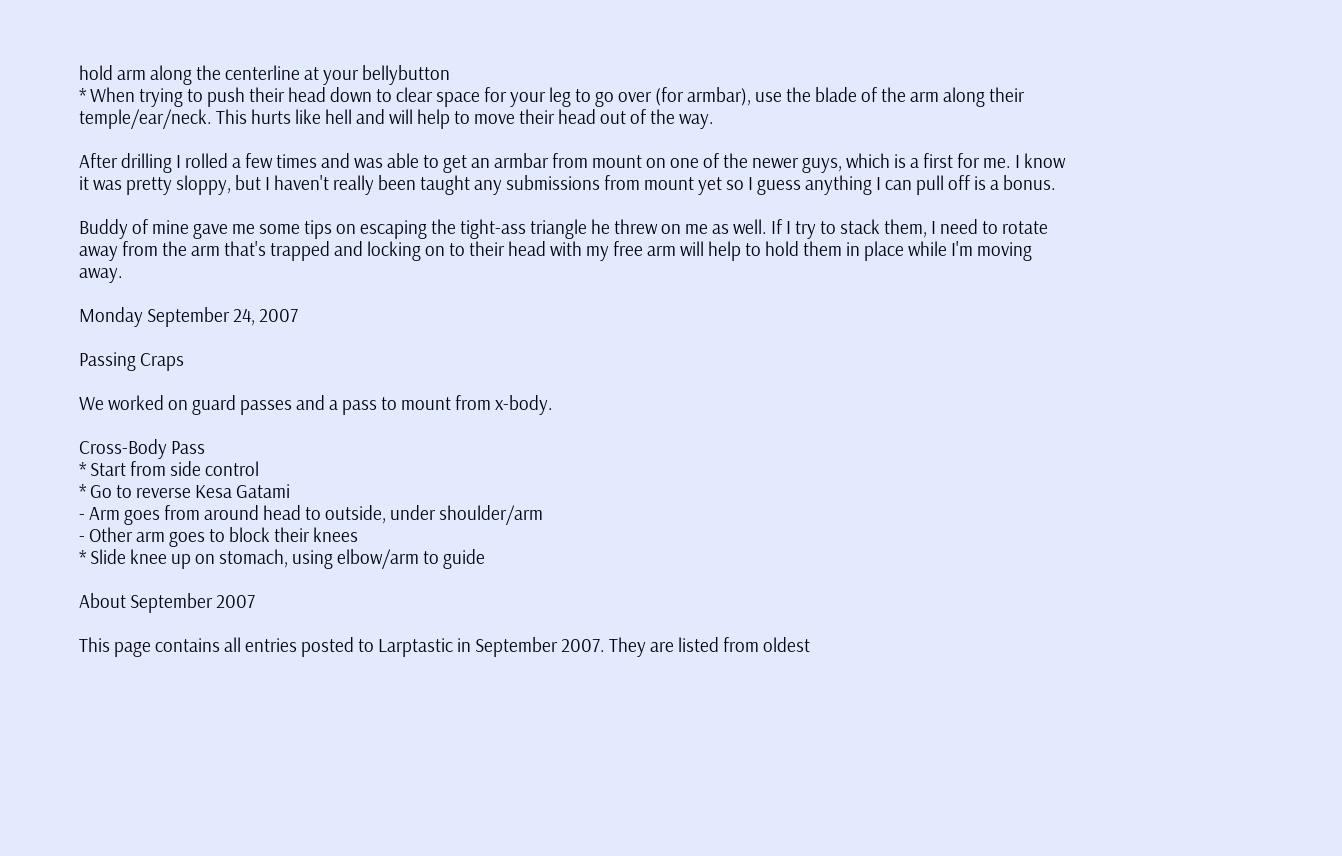hold arm along the centerline at your bellybutton
* When trying to push their head down to clear space for your leg to go over (for armbar), use the blade of the arm along their temple/ear/neck. This hurts like hell and will help to move their head out of the way.

After drilling I rolled a few times and was able to get an armbar from mount on one of the newer guys, which is a first for me. I know it was pretty sloppy, but I haven't really been taught any submissions from mount yet so I guess anything I can pull off is a bonus.

Buddy of mine gave me some tips on escaping the tight-ass triangle he threw on me as well. If I try to stack them, I need to rotate away from the arm that's trapped and locking on to their head with my free arm will help to hold them in place while I'm moving away.

Monday September 24, 2007

Passing Craps

We worked on guard passes and a pass to mount from x-body.

Cross-Body Pass
* Start from side control
* Go to reverse Kesa Gatami
- Arm goes from around head to outside, under shoulder/arm
- Other arm goes to block their knees
* Slide knee up on stomach, using elbow/arm to guide

About September 2007

This page contains all entries posted to Larptastic in September 2007. They are listed from oldest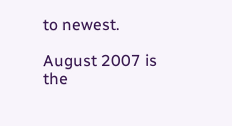to newest.

August 2007 is the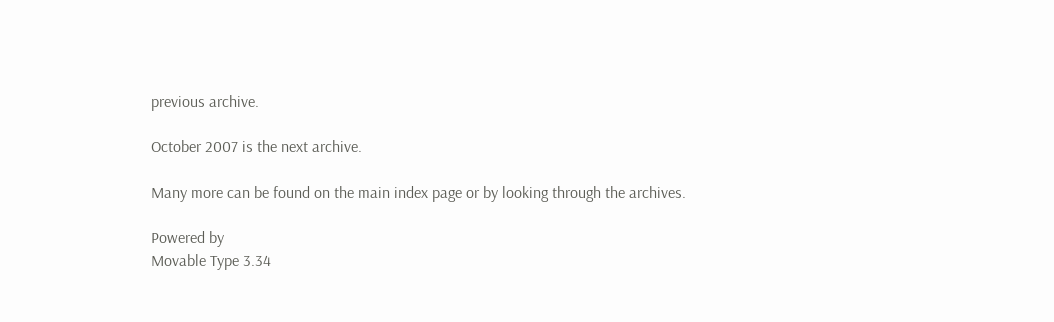previous archive.

October 2007 is the next archive.

Many more can be found on the main index page or by looking through the archives.

Powered by
Movable Type 3.34